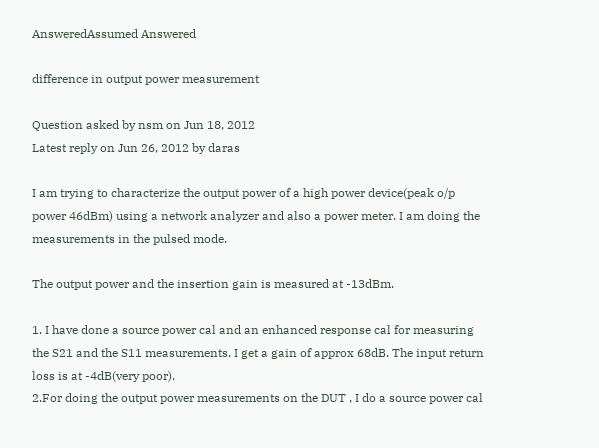AnsweredAssumed Answered

difference in output power measurement

Question asked by nsm on Jun 18, 2012
Latest reply on Jun 26, 2012 by daras

I am trying to characterize the output power of a high power device(peak o/p power 46dBm) using a network analyzer and also a power meter. I am doing the measurements in the pulsed mode.

The output power and the insertion gain is measured at -13dBm.

1. I have done a source power cal and an enhanced response cal for measuring the S21 and the S11 measurements. I get a gain of approx 68dB. The input return loss is at -4dB(very poor).
2.For doing the output power measurements on the DUT , I do a source power cal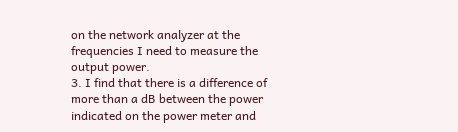on the network analyzer at the frequencies I need to measure the output power.
3. I find that there is a difference of more than a dB between the power indicated on the power meter and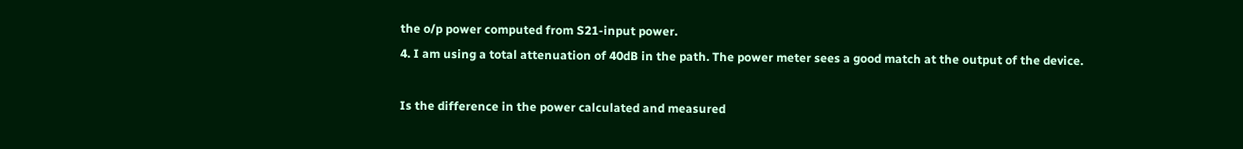the o/p power computed from S21-input power.
4. I am using a total attenuation of 40dB in the path. The power meter sees a good match at the output of the device.

Is the difference in the power calculated and measured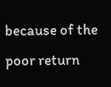because of the poor return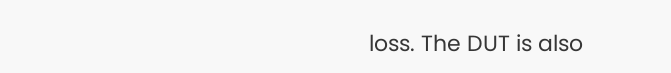loss. The DUT is also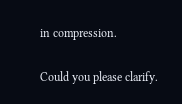in compression.

Could you please clarify.